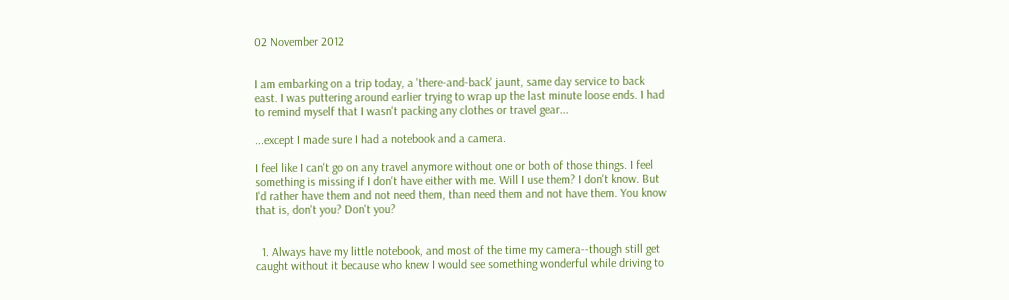02 November 2012


I am embarking on a trip today, a 'there-and-back' jaunt, same day service to back east. I was puttering around earlier trying to wrap up the last minute loose ends. I had to remind myself that I wasn't packing any clothes or travel gear...

...except I made sure I had a notebook and a camera.

I feel like I can't go on any travel anymore without one or both of those things. I feel something is missing if I don't have either with me. Will I use them? I don't know. But I'd rather have them and not need them, than need them and not have them. You know that is, don't you? Don't you?


  1. Always have my little notebook, and most of the time my camera--though still get caught without it because who knew I would see something wonderful while driving to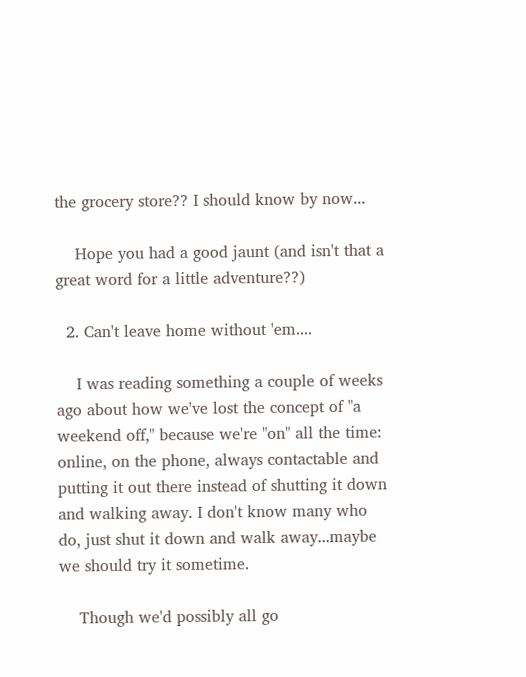the grocery store?? I should know by now...

    Hope you had a good jaunt (and isn't that a great word for a little adventure??)

  2. Can't leave home without 'em....

    I was reading something a couple of weeks ago about how we've lost the concept of "a weekend off," because we're "on" all the time: online, on the phone, always contactable and putting it out there instead of shutting it down and walking away. I don't know many who do, just shut it down and walk away...maybe we should try it sometime.

    Though we'd possibly all go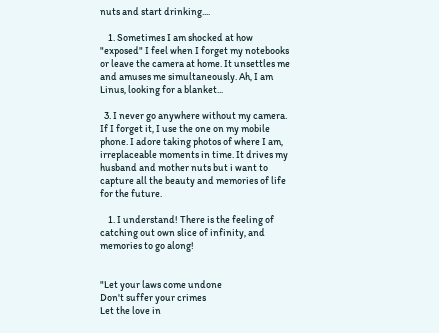nuts and start drinking....

    1. Sometimes I am shocked at how "exposed" I feel when I forget my notebooks or leave the camera at home. It unsettles me and amuses me simultaneously. Ah, I am Linus, looking for a blanket...

  3. I never go anywhere without my camera. If I forget it, I use the one on my mobile phone. I adore taking photos of where I am, irreplaceable moments in time. It drives my husband and mother nuts but i want to capture all the beauty and memories of life for the future.

    1. I understand! There is the feeling of catching out own slice of infinity, and memories to go along!


"Let your laws come undone
Don't suffer your crimes
Let the love in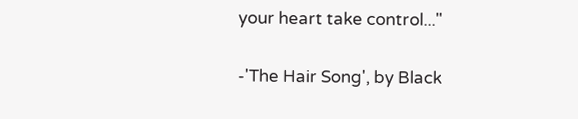your heart take control..."

-'The Hair Song', by Black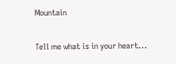Mountain

Tell me what is in your heart...